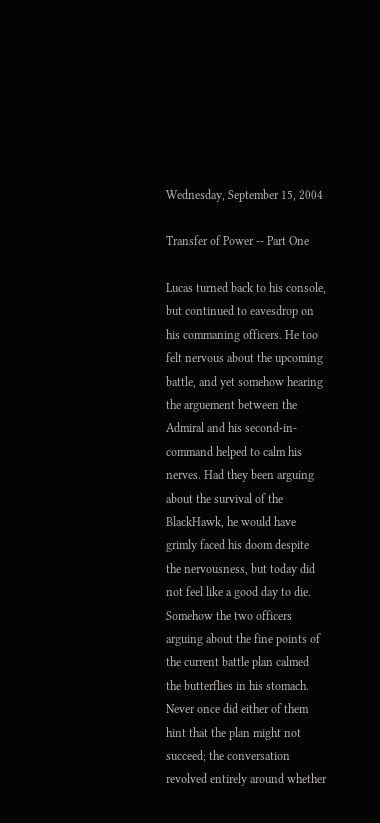Wednesday, September 15, 2004

Transfer of Power -- Part One

Lucas turned back to his console, but continued to eavesdrop on his commaning officers. He too felt nervous about the upcoming battle, and yet somehow hearing the arguement between the Admiral and his second-in-command helped to calm his nerves. Had they been arguing about the survival of the BlackHawk, he would have grimly faced his doom despite the nervousness, but today did not feel like a good day to die. Somehow the two officers arguing about the fine points of the current battle plan calmed the butterflies in his stomach. Never once did either of them hint that the plan might not succeed; the conversation revolved entirely around whether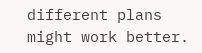different plans might work better.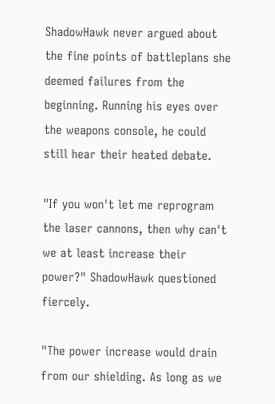ShadowHawk never argued about the fine points of battleplans she deemed failures from the beginning. Running his eyes over the weapons console, he could still hear their heated debate.

"If you won't let me reprogram the laser cannons, then why can't we at least increase their power?" ShadowHawk questioned fiercely.

"The power increase would drain from our shielding. As long as we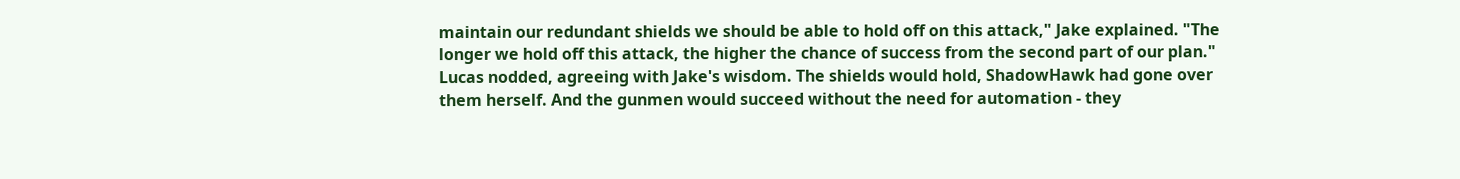maintain our redundant shields we should be able to hold off on this attack," Jake explained. "The longer we hold off this attack, the higher the chance of success from the second part of our plan." Lucas nodded, agreeing with Jake's wisdom. The shields would hold, ShadowHawk had gone over them herself. And the gunmen would succeed without the need for automation - they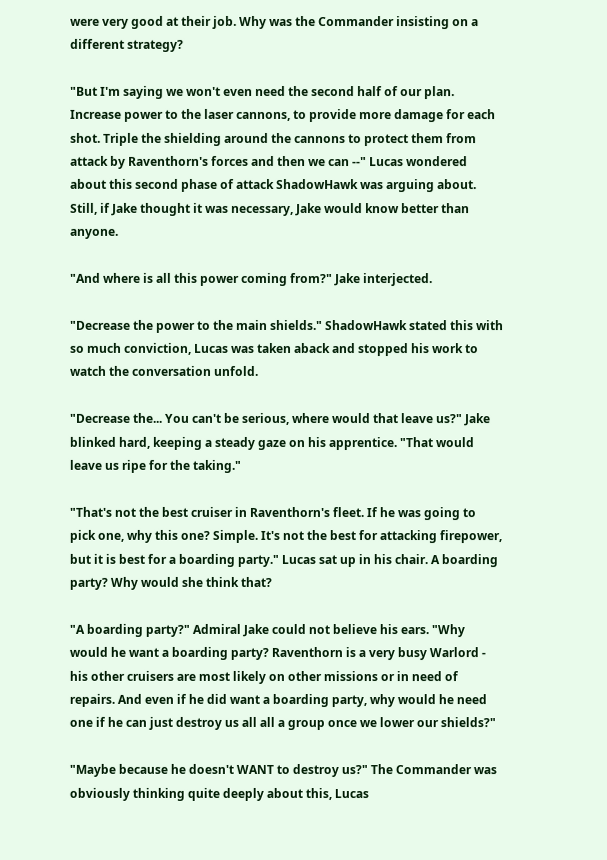were very good at their job. Why was the Commander insisting on a different strategy?

"But I'm saying we won't even need the second half of our plan. Increase power to the laser cannons, to provide more damage for each shot. Triple the shielding around the cannons to protect them from attack by Raventhorn's forces and then we can --" Lucas wondered about this second phase of attack ShadowHawk was arguing about. Still, if Jake thought it was necessary, Jake would know better than anyone.

"And where is all this power coming from?" Jake interjected.

"Decrease the power to the main shields." ShadowHawk stated this with so much conviction, Lucas was taken aback and stopped his work to watch the conversation unfold.

"Decrease the... You can't be serious, where would that leave us?" Jake blinked hard, keeping a steady gaze on his apprentice. "That would leave us ripe for the taking."

"That's not the best cruiser in Raventhorn's fleet. If he was going to pick one, why this one? Simple. It's not the best for attacking firepower, but it is best for a boarding party." Lucas sat up in his chair. A boarding party? Why would she think that?

"A boarding party?" Admiral Jake could not believe his ears. "Why would he want a boarding party? Raventhorn is a very busy Warlord - his other cruisers are most likely on other missions or in need of repairs. And even if he did want a boarding party, why would he need one if he can just destroy us all all a group once we lower our shields?"

"Maybe because he doesn't WANT to destroy us?" The Commander was obviously thinking quite deeply about this, Lucas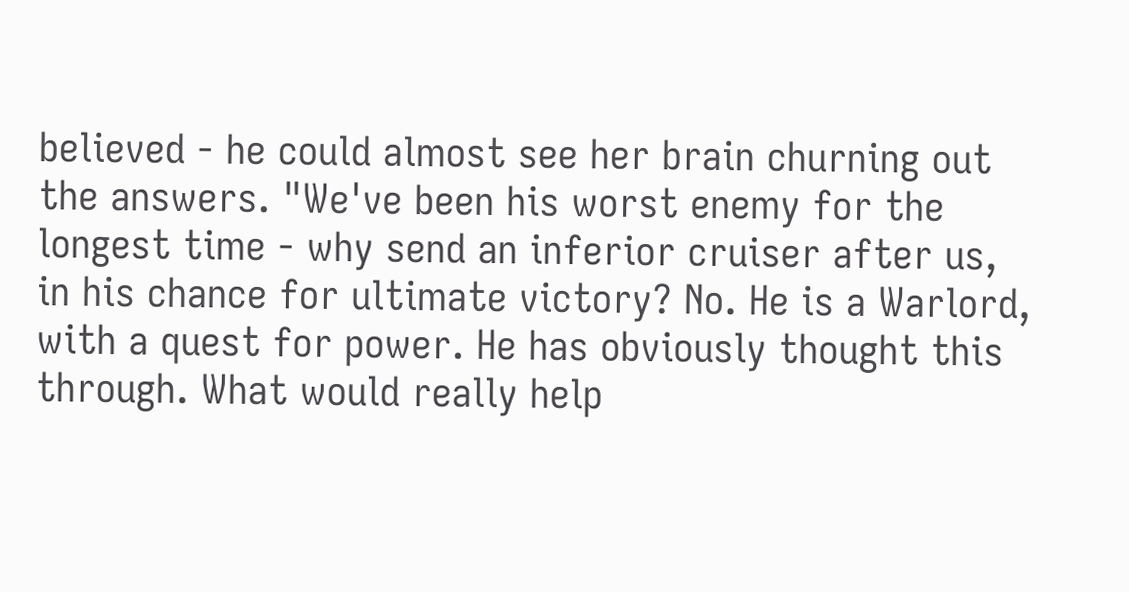believed - he could almost see her brain churning out the answers. "We've been his worst enemy for the longest time - why send an inferior cruiser after us, in his chance for ultimate victory? No. He is a Warlord, with a quest for power. He has obviously thought this through. What would really help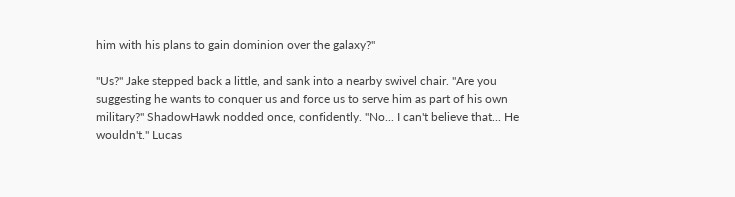him with his plans to gain dominion over the galaxy?"

"Us?" Jake stepped back a little, and sank into a nearby swivel chair. "Are you suggesting he wants to conquer us and force us to serve him as part of his own military?" ShadowHawk nodded once, confidently. "No... I can't believe that... He wouldn't." Lucas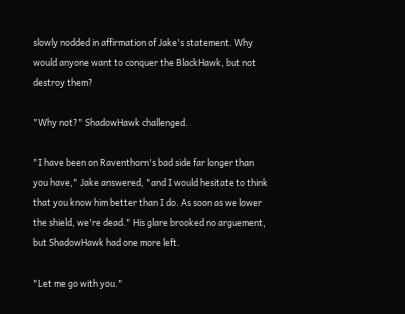slowly nodded in affirmation of Jake's statement. Why would anyone want to conquer the BlackHawk, but not destroy them?

"Why not?" ShadowHawk challenged.

"I have been on Raventhorn's bad side far longer than you have," Jake answered, "and I would hesitate to think that you know him better than I do. As soon as we lower the shield, we're dead." His glare brooked no arguement, but ShadowHawk had one more left.

"Let me go with you."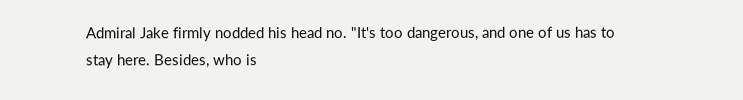Admiral Jake firmly nodded his head no. "It's too dangerous, and one of us has to stay here. Besides, who is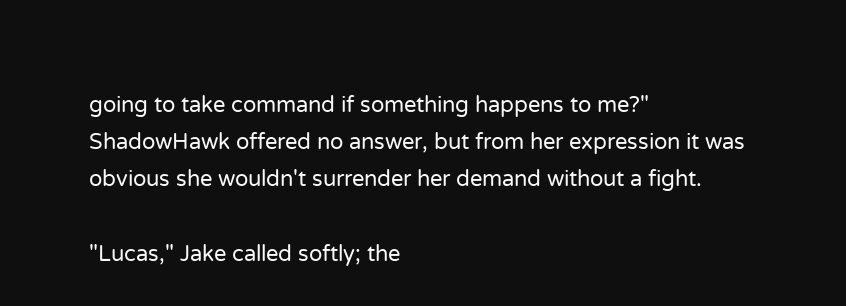going to take command if something happens to me?" ShadowHawk offered no answer, but from her expression it was obvious she wouldn't surrender her demand without a fight.

"Lucas," Jake called softly; the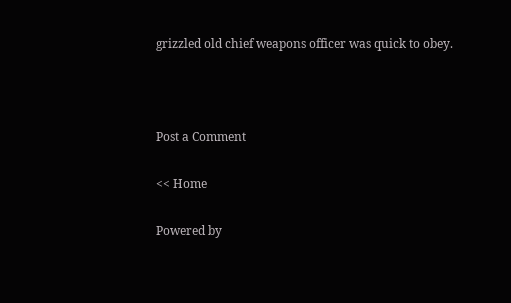grizzled old chief weapons officer was quick to obey.



Post a Comment

<< Home

Powered by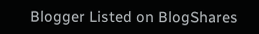Blogger Listed on BlogShares